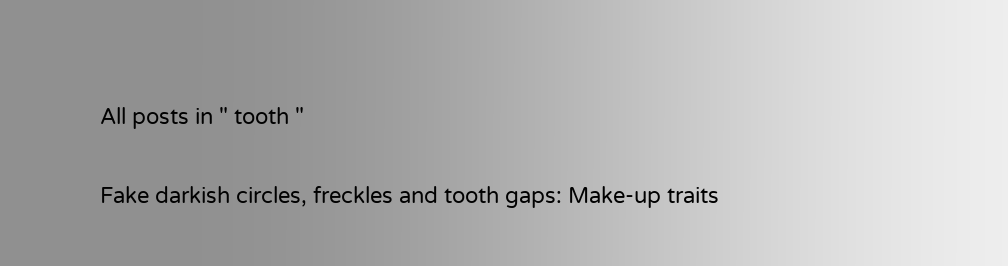All posts in " tooth "

Fake darkish circles, freckles and tooth gaps: Make-up traits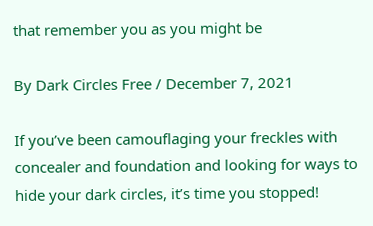that remember you as you might be

By Dark Circles Free / December 7, 2021

If you’ve been camouflaging your freckles with concealer and foundation and looking for ways to hide your dark circles, it’s time you stopped!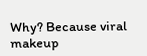Why? Because viral makeup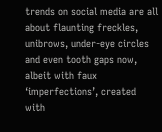trends on social media are all about flaunting freckles, unibrows, under-eye circles and even tooth gaps now, albeit with faux ‘imperfections’, created with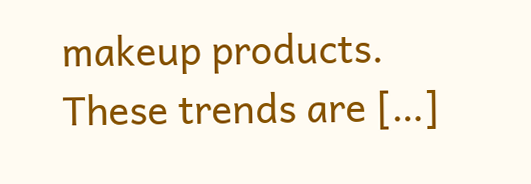makeup products. These trends are […]